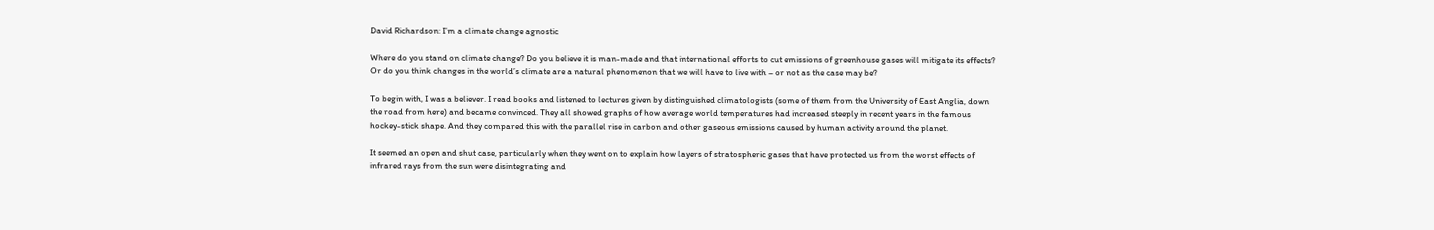David Richardson: I’m a climate change agnostic

Where do you stand on climate change? Do you believe it is man-made and that international efforts to cut emissions of greenhouse gases will mitigate its effects? Or do you think changes in the world’s climate are a natural phenomenon that we will have to live with – or not as the case may be?

To begin with, I was a believer. I read books and listened to lectures given by distinguished climatologists (some of them from the University of East Anglia, down the road from here) and became convinced. They all showed graphs of how average world temperatures had increased steeply in recent years in the famous hockey-stick shape. And they compared this with the parallel rise in carbon and other gaseous emissions caused by human activity around the planet.

It seemed an open and shut case, particularly when they went on to explain how layers of stratospheric gases that have protected us from the worst effects of infrared rays from the sun were disintegrating and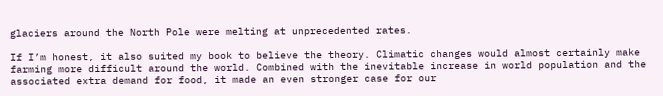glaciers around the North Pole were melting at unprecedented rates.

If I’m honest, it also suited my book to believe the theory. Climatic changes would almost certainly make farming more difficult around the world. Combined with the inevitable increase in world population and the associated extra demand for food, it made an even stronger case for our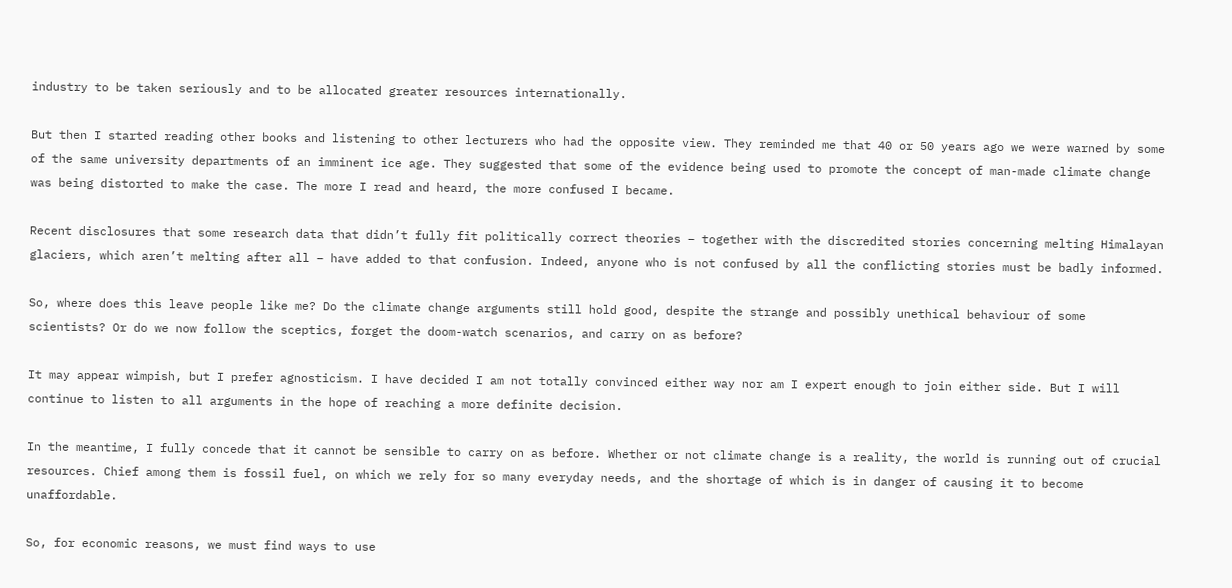industry to be taken seriously and to be allocated greater resources internationally.

But then I started reading other books and listening to other lecturers who had the opposite view. They reminded me that 40 or 50 years ago we were warned by some of the same university departments of an imminent ice age. They suggested that some of the evidence being used to promote the concept of man-made climate change was being distorted to make the case. The more I read and heard, the more confused I became.

Recent disclosures that some research data that didn’t fully fit politically correct theories – together with the discredited stories concerning melting Himalayan glaciers, which aren’t melting after all – have added to that confusion. Indeed, anyone who is not confused by all the conflicting stories must be badly informed.

So, where does this leave people like me? Do the climate change arguments still hold good, despite the strange and possibly unethical behaviour of some scientists? Or do we now follow the sceptics, forget the doom-watch scenarios, and carry on as before?

It may appear wimpish, but I prefer agnosticism. I have decided I am not totally convinced either way nor am I expert enough to join either side. But I will continue to listen to all arguments in the hope of reaching a more definite decision.

In the meantime, I fully concede that it cannot be sensible to carry on as before. Whether or not climate change is a reality, the world is running out of crucial resources. Chief among them is fossil fuel, on which we rely for so many everyday needs, and the shortage of which is in danger of causing it to become unaffordable.

So, for economic reasons, we must find ways to use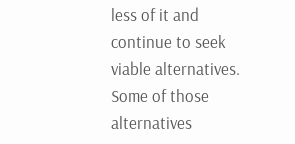less of it and continue to seek viable alternatives. Some of those alternatives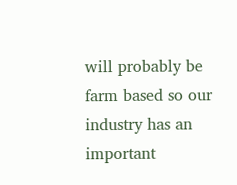will probably be farm based so our industry has an important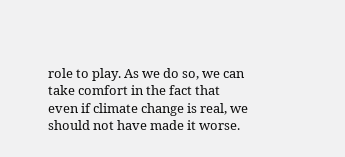role to play. As we do so, we can take comfort in the fact that even if climate change is real, we should not have made it worse.